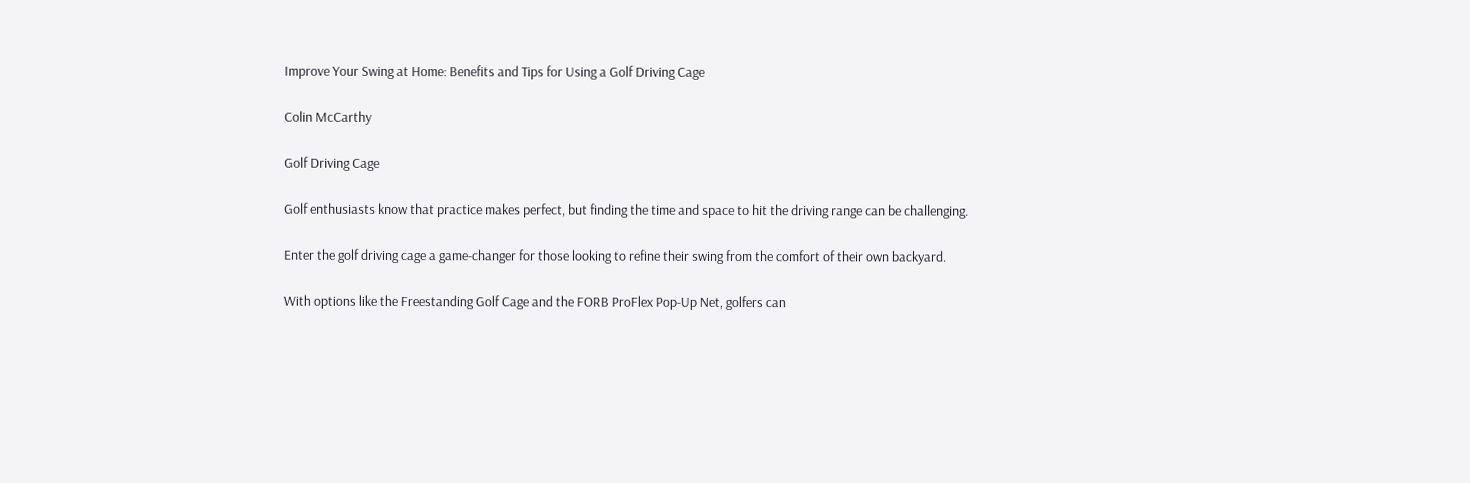Improve Your Swing at Home: Benefits and Tips for Using a Golf Driving Cage

Colin McCarthy

Golf Driving Cage

Golf enthusiasts know that practice makes perfect, but finding the time and space to hit the driving range can be challenging.

Enter the golf driving cage a game-changer for those looking to refine their swing from the comfort of their own backyard.

With options like the Freestanding Golf Cage and the FORB ProFlex Pop-Up Net, golfers can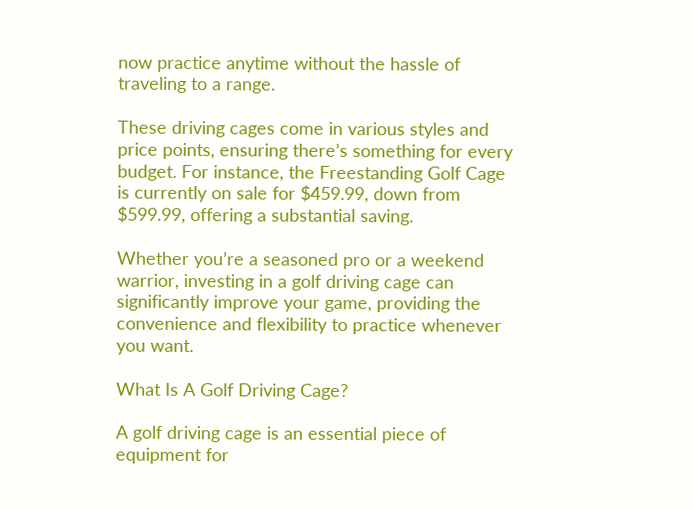now practice anytime without the hassle of traveling to a range.

These driving cages come in various styles and price points, ensuring there’s something for every budget. For instance, the Freestanding Golf Cage is currently on sale for $459.99, down from $599.99, offering a substantial saving.

Whether you’re a seasoned pro or a weekend warrior, investing in a golf driving cage can significantly improve your game, providing the convenience and flexibility to practice whenever you want.

What Is A Golf Driving Cage?

A golf driving cage is an essential piece of equipment for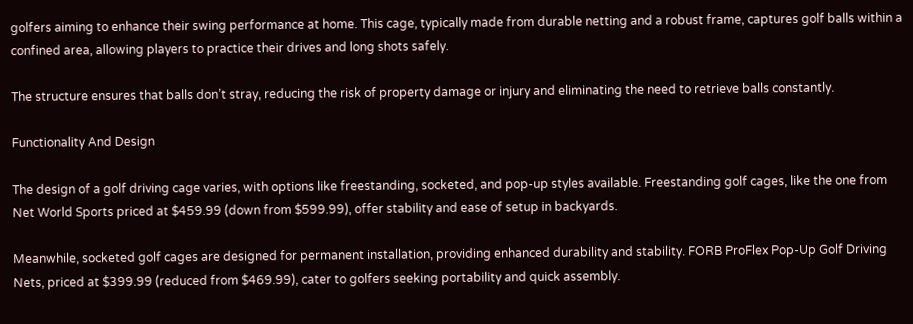golfers aiming to enhance their swing performance at home. This cage, typically made from durable netting and a robust frame, captures golf balls within a confined area, allowing players to practice their drives and long shots safely.

The structure ensures that balls don’t stray, reducing the risk of property damage or injury and eliminating the need to retrieve balls constantly.

Functionality And Design

The design of a golf driving cage varies, with options like freestanding, socketed, and pop-up styles available. Freestanding golf cages, like the one from Net World Sports priced at $459.99 (down from $599.99), offer stability and ease of setup in backyards.

Meanwhile, socketed golf cages are designed for permanent installation, providing enhanced durability and stability. FORB ProFlex Pop-Up Golf Driving Nets, priced at $399.99 (reduced from $469.99), cater to golfers seeking portability and quick assembly.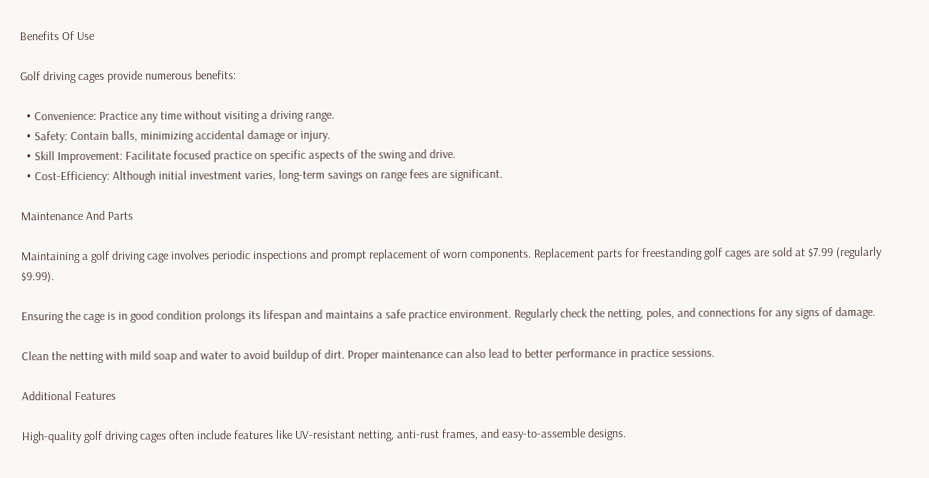Benefits Of Use

Golf driving cages provide numerous benefits:

  • Convenience: Practice any time without visiting a driving range.
  • Safety: Contain balls, minimizing accidental damage or injury.
  • Skill Improvement: Facilitate focused practice on specific aspects of the swing and drive.
  • Cost-Efficiency: Although initial investment varies, long-term savings on range fees are significant.

Maintenance And Parts

Maintaining a golf driving cage involves periodic inspections and prompt replacement of worn components. Replacement parts for freestanding golf cages are sold at $7.99 (regularly $9.99).

Ensuring the cage is in good condition prolongs its lifespan and maintains a safe practice environment. Regularly check the netting, poles, and connections for any signs of damage.

Clean the netting with mild soap and water to avoid buildup of dirt. Proper maintenance can also lead to better performance in practice sessions.

Additional Features

High-quality golf driving cages often include features like UV-resistant netting, anti-rust frames, and easy-to-assemble designs.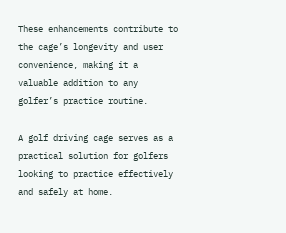These enhancements contribute to the cage’s longevity and user convenience, making it a valuable addition to any golfer’s practice routine.

A golf driving cage serves as a practical solution for golfers looking to practice effectively and safely at home.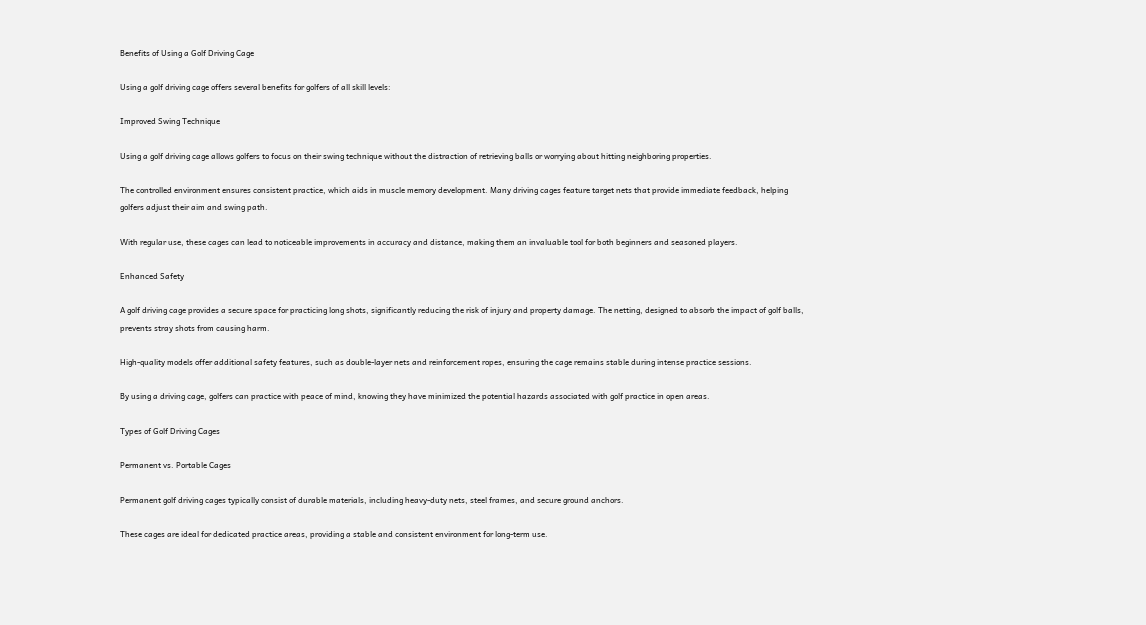Benefits of Using a Golf Driving Cage

Using a golf driving cage offers several benefits for golfers of all skill levels:

Improved Swing Technique

Using a golf driving cage allows golfers to focus on their swing technique without the distraction of retrieving balls or worrying about hitting neighboring properties.

The controlled environment ensures consistent practice, which aids in muscle memory development. Many driving cages feature target nets that provide immediate feedback, helping golfers adjust their aim and swing path.

With regular use, these cages can lead to noticeable improvements in accuracy and distance, making them an invaluable tool for both beginners and seasoned players.

Enhanced Safety

A golf driving cage provides a secure space for practicing long shots, significantly reducing the risk of injury and property damage. The netting, designed to absorb the impact of golf balls, prevents stray shots from causing harm.

High-quality models offer additional safety features, such as double-layer nets and reinforcement ropes, ensuring the cage remains stable during intense practice sessions.

By using a driving cage, golfers can practice with peace of mind, knowing they have minimized the potential hazards associated with golf practice in open areas.

Types of Golf Driving Cages

Permanent vs. Portable Cages

Permanent golf driving cages typically consist of durable materials, including heavy-duty nets, steel frames, and secure ground anchors.

These cages are ideal for dedicated practice areas, providing a stable and consistent environment for long-term use.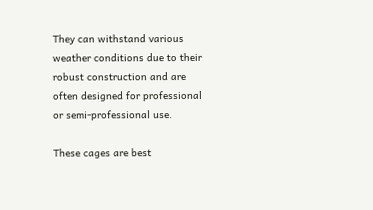They can withstand various weather conditions due to their robust construction and are often designed for professional or semi-professional use.

These cages are best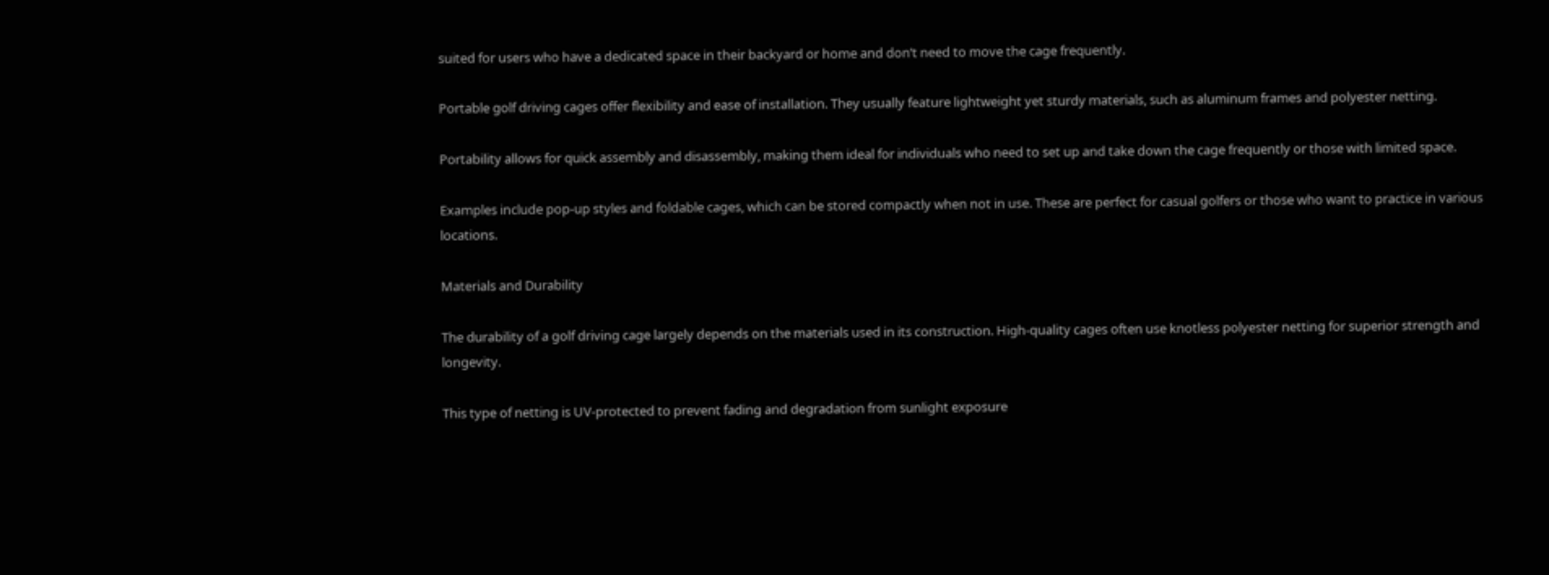suited for users who have a dedicated space in their backyard or home and don’t need to move the cage frequently.

Portable golf driving cages offer flexibility and ease of installation. They usually feature lightweight yet sturdy materials, such as aluminum frames and polyester netting.

Portability allows for quick assembly and disassembly, making them ideal for individuals who need to set up and take down the cage frequently or those with limited space.

Examples include pop-up styles and foldable cages, which can be stored compactly when not in use. These are perfect for casual golfers or those who want to practice in various locations.

Materials and Durability

The durability of a golf driving cage largely depends on the materials used in its construction. High-quality cages often use knotless polyester netting for superior strength and longevity.

This type of netting is UV-protected to prevent fading and degradation from sunlight exposure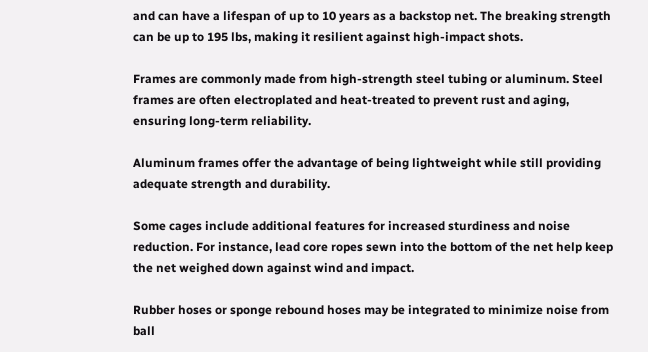and can have a lifespan of up to 10 years as a backstop net. The breaking strength can be up to 195 lbs, making it resilient against high-impact shots.

Frames are commonly made from high-strength steel tubing or aluminum. Steel frames are often electroplated and heat-treated to prevent rust and aging, ensuring long-term reliability.

Aluminum frames offer the advantage of being lightweight while still providing adequate strength and durability.

Some cages include additional features for increased sturdiness and noise reduction. For instance, lead core ropes sewn into the bottom of the net help keep the net weighed down against wind and impact.

Rubber hoses or sponge rebound hoses may be integrated to minimize noise from ball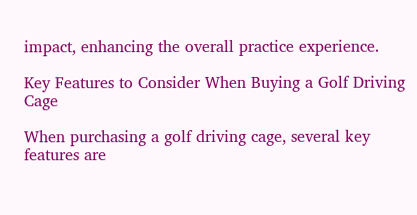impact, enhancing the overall practice experience.

Key Features to Consider When Buying a Golf Driving Cage

When purchasing a golf driving cage, several key features are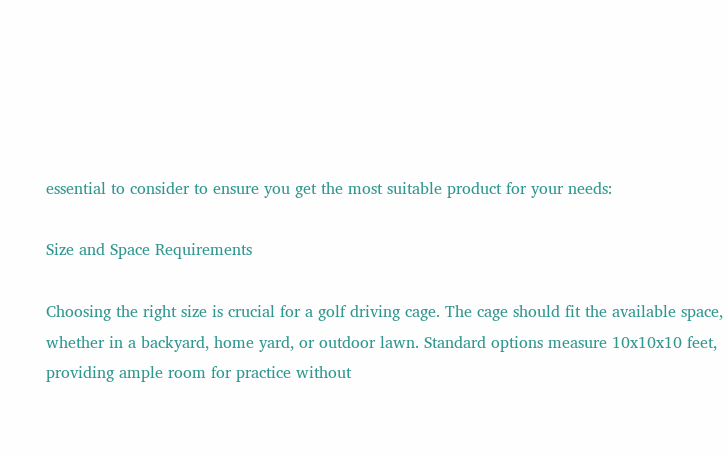essential to consider to ensure you get the most suitable product for your needs:

Size and Space Requirements

Choosing the right size is crucial for a golf driving cage. The cage should fit the available space, whether in a backyard, home yard, or outdoor lawn. Standard options measure 10x10x10 feet, providing ample room for practice without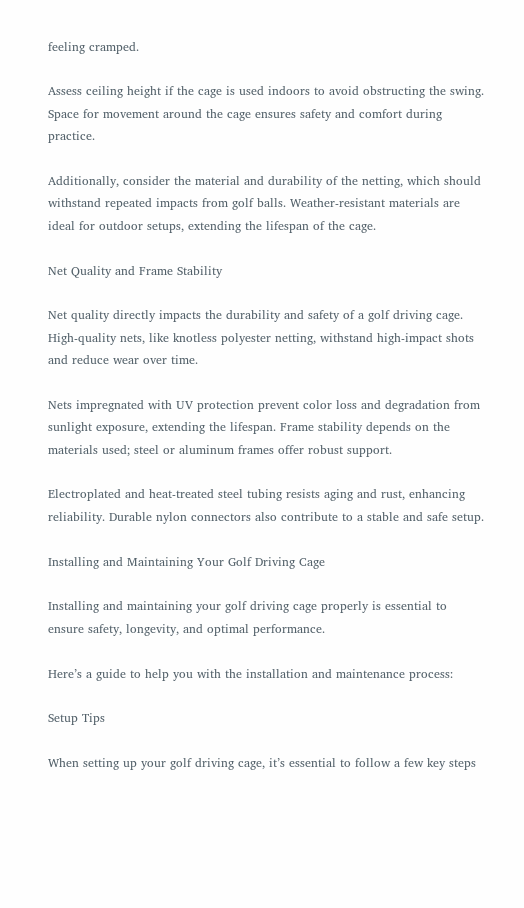feeling cramped.

Assess ceiling height if the cage is used indoors to avoid obstructing the swing. Space for movement around the cage ensures safety and comfort during practice.

Additionally, consider the material and durability of the netting, which should withstand repeated impacts from golf balls. Weather-resistant materials are ideal for outdoor setups, extending the lifespan of the cage.

Net Quality and Frame Stability

Net quality directly impacts the durability and safety of a golf driving cage. High-quality nets, like knotless polyester netting, withstand high-impact shots and reduce wear over time.

Nets impregnated with UV protection prevent color loss and degradation from sunlight exposure, extending the lifespan. Frame stability depends on the materials used; steel or aluminum frames offer robust support.

Electroplated and heat-treated steel tubing resists aging and rust, enhancing reliability. Durable nylon connectors also contribute to a stable and safe setup.

Installing and Maintaining Your Golf Driving Cage

Installing and maintaining your golf driving cage properly is essential to ensure safety, longevity, and optimal performance.

Here’s a guide to help you with the installation and maintenance process:

Setup Tips

When setting up your golf driving cage, it’s essential to follow a few key steps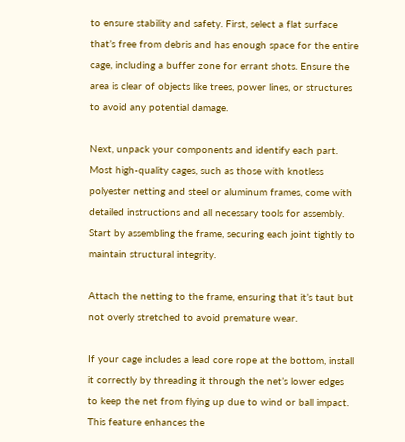to ensure stability and safety. First, select a flat surface that’s free from debris and has enough space for the entire cage, including a buffer zone for errant shots. Ensure the area is clear of objects like trees, power lines, or structures to avoid any potential damage.

Next, unpack your components and identify each part. Most high-quality cages, such as those with knotless polyester netting and steel or aluminum frames, come with detailed instructions and all necessary tools for assembly. Start by assembling the frame, securing each joint tightly to maintain structural integrity.

Attach the netting to the frame, ensuring that it’s taut but not overly stretched to avoid premature wear.

If your cage includes a lead core rope at the bottom, install it correctly by threading it through the net’s lower edges to keep the net from flying up due to wind or ball impact. This feature enhances the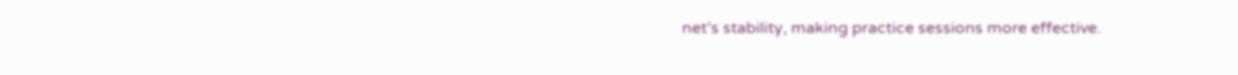net’s stability, making practice sessions more effective.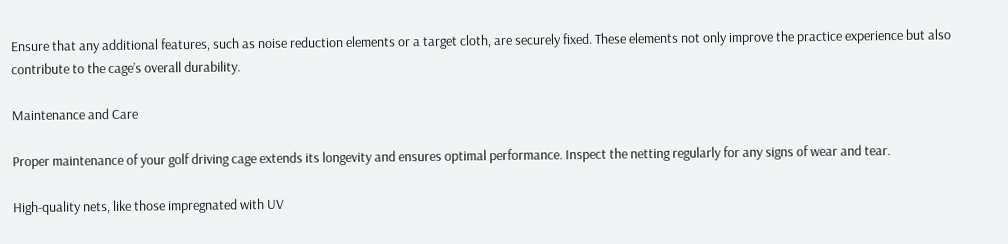Ensure that any additional features, such as noise reduction elements or a target cloth, are securely fixed. These elements not only improve the practice experience but also contribute to the cage’s overall durability.

Maintenance and Care

Proper maintenance of your golf driving cage extends its longevity and ensures optimal performance. Inspect the netting regularly for any signs of wear and tear.

High-quality nets, like those impregnated with UV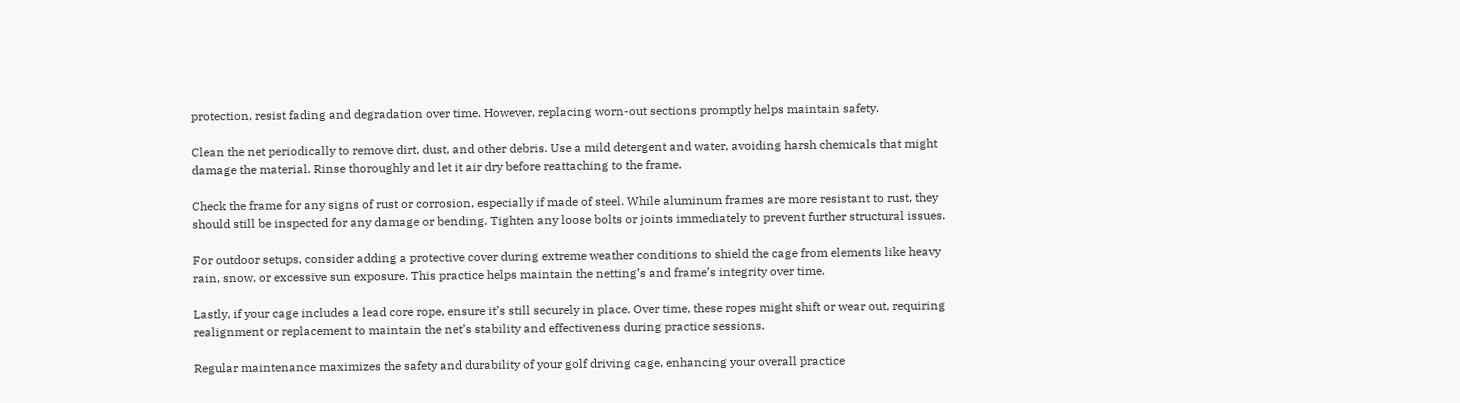protection, resist fading and degradation over time. However, replacing worn-out sections promptly helps maintain safety.

Clean the net periodically to remove dirt, dust, and other debris. Use a mild detergent and water, avoiding harsh chemicals that might damage the material. Rinse thoroughly and let it air dry before reattaching to the frame.

Check the frame for any signs of rust or corrosion, especially if made of steel. While aluminum frames are more resistant to rust, they should still be inspected for any damage or bending. Tighten any loose bolts or joints immediately to prevent further structural issues.

For outdoor setups, consider adding a protective cover during extreme weather conditions to shield the cage from elements like heavy rain, snow, or excessive sun exposure. This practice helps maintain the netting’s and frame’s integrity over time.

Lastly, if your cage includes a lead core rope, ensure it’s still securely in place. Over time, these ropes might shift or wear out, requiring realignment or replacement to maintain the net’s stability and effectiveness during practice sessions.

Regular maintenance maximizes the safety and durability of your golf driving cage, enhancing your overall practice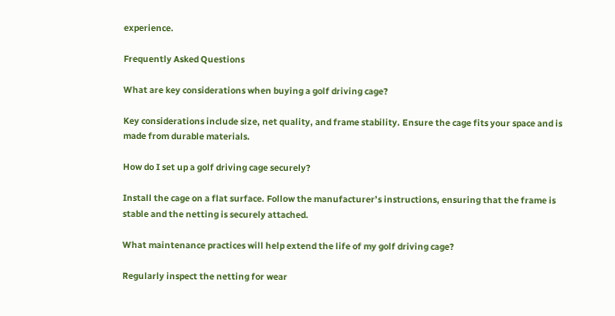experience.

Frequently Asked Questions

What are key considerations when buying a golf driving cage?

Key considerations include size, net quality, and frame stability. Ensure the cage fits your space and is made from durable materials.

How do I set up a golf driving cage securely?

Install the cage on a flat surface. Follow the manufacturer’s instructions, ensuring that the frame is stable and the netting is securely attached.

What maintenance practices will help extend the life of my golf driving cage?

Regularly inspect the netting for wear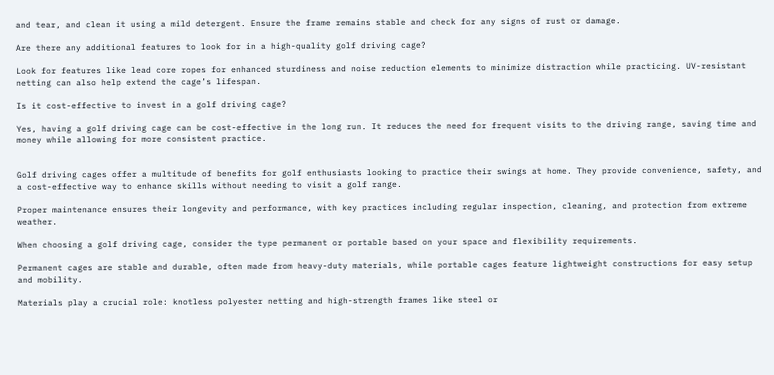and tear, and clean it using a mild detergent. Ensure the frame remains stable and check for any signs of rust or damage.

Are there any additional features to look for in a high-quality golf driving cage?

Look for features like lead core ropes for enhanced sturdiness and noise reduction elements to minimize distraction while practicing. UV-resistant netting can also help extend the cage’s lifespan.

Is it cost-effective to invest in a golf driving cage?

Yes, having a golf driving cage can be cost-effective in the long run. It reduces the need for frequent visits to the driving range, saving time and money while allowing for more consistent practice.


Golf driving cages offer a multitude of benefits for golf enthusiasts looking to practice their swings at home. They provide convenience, safety, and a cost-effective way to enhance skills without needing to visit a golf range.

Proper maintenance ensures their longevity and performance, with key practices including regular inspection, cleaning, and protection from extreme weather.

When choosing a golf driving cage, consider the type permanent or portable based on your space and flexibility requirements.

Permanent cages are stable and durable, often made from heavy-duty materials, while portable cages feature lightweight constructions for easy setup and mobility.

Materials play a crucial role: knotless polyester netting and high-strength frames like steel or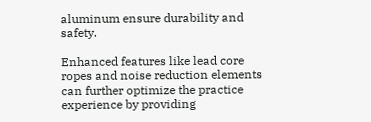aluminum ensure durability and safety.

Enhanced features like lead core ropes and noise reduction elements can further optimize the practice experience by providing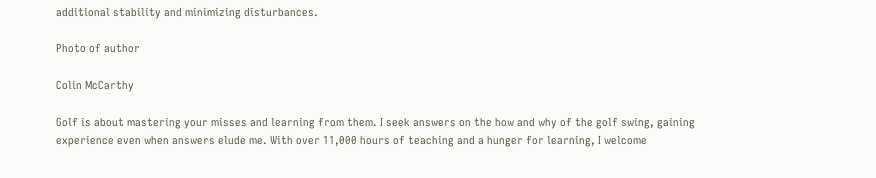additional stability and minimizing disturbances.

Photo of author

Colin McCarthy

Golf is about mastering your misses and learning from them. I seek answers on the how and why of the golf swing, gaining experience even when answers elude me. With over 11,000 hours of teaching and a hunger for learning, I welcome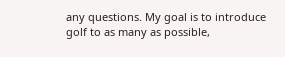any questions. My goal is to introduce golf to as many as possible,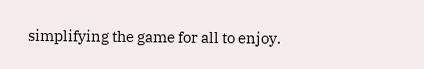simplifying the game for all to enjoy.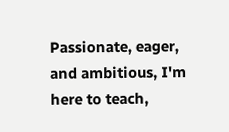Passionate, eager, and ambitious, I'm here to teach,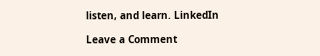listen, and learn. LinkedIn

Leave a Comment